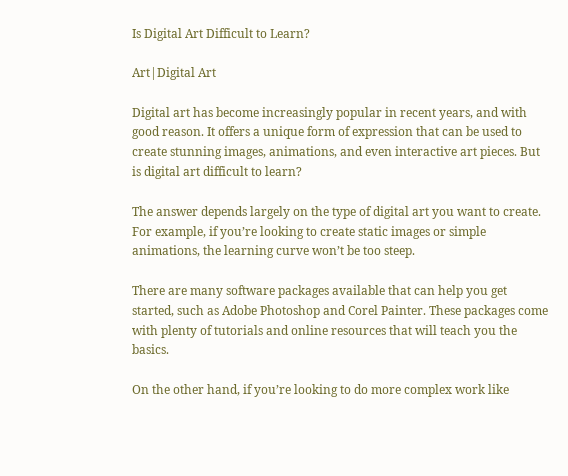Is Digital Art Difficult to Learn?

Art|Digital Art

Digital art has become increasingly popular in recent years, and with good reason. It offers a unique form of expression that can be used to create stunning images, animations, and even interactive art pieces. But is digital art difficult to learn?

The answer depends largely on the type of digital art you want to create. For example, if you’re looking to create static images or simple animations, the learning curve won’t be too steep.

There are many software packages available that can help you get started, such as Adobe Photoshop and Corel Painter. These packages come with plenty of tutorials and online resources that will teach you the basics.

On the other hand, if you’re looking to do more complex work like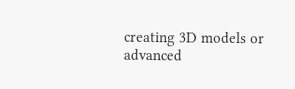creating 3D models or advanced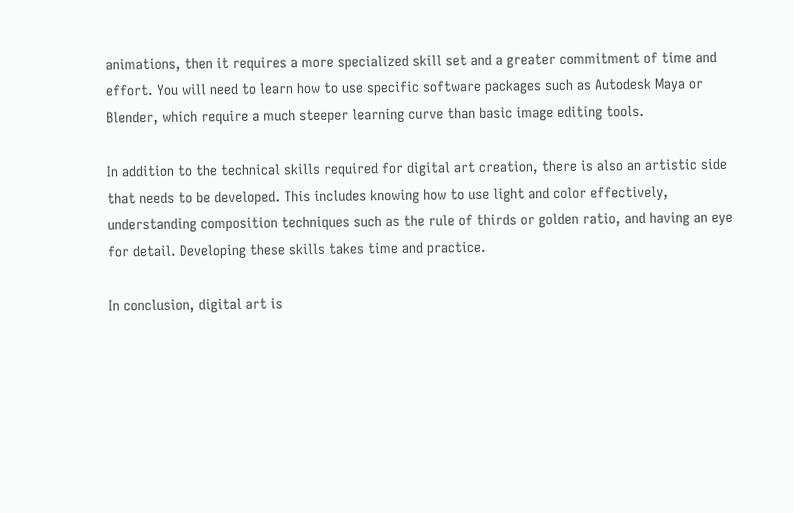animations, then it requires a more specialized skill set and a greater commitment of time and effort. You will need to learn how to use specific software packages such as Autodesk Maya or Blender, which require a much steeper learning curve than basic image editing tools.

In addition to the technical skills required for digital art creation, there is also an artistic side that needs to be developed. This includes knowing how to use light and color effectively, understanding composition techniques such as the rule of thirds or golden ratio, and having an eye for detail. Developing these skills takes time and practice.

In conclusion, digital art is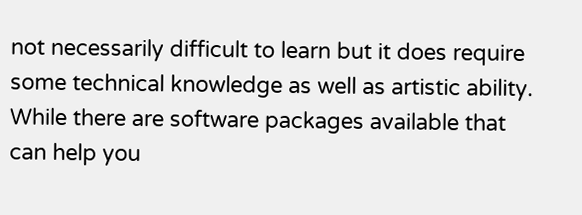not necessarily difficult to learn but it does require some technical knowledge as well as artistic ability. While there are software packages available that can help you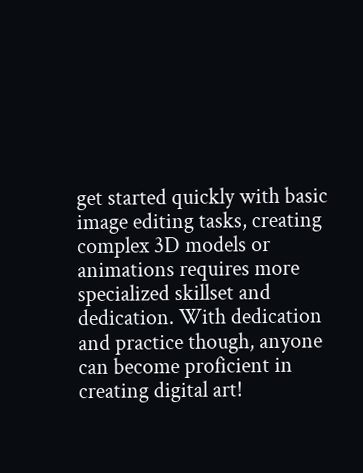get started quickly with basic image editing tasks, creating complex 3D models or animations requires more specialized skillset and dedication. With dedication and practice though, anyone can become proficient in creating digital art!